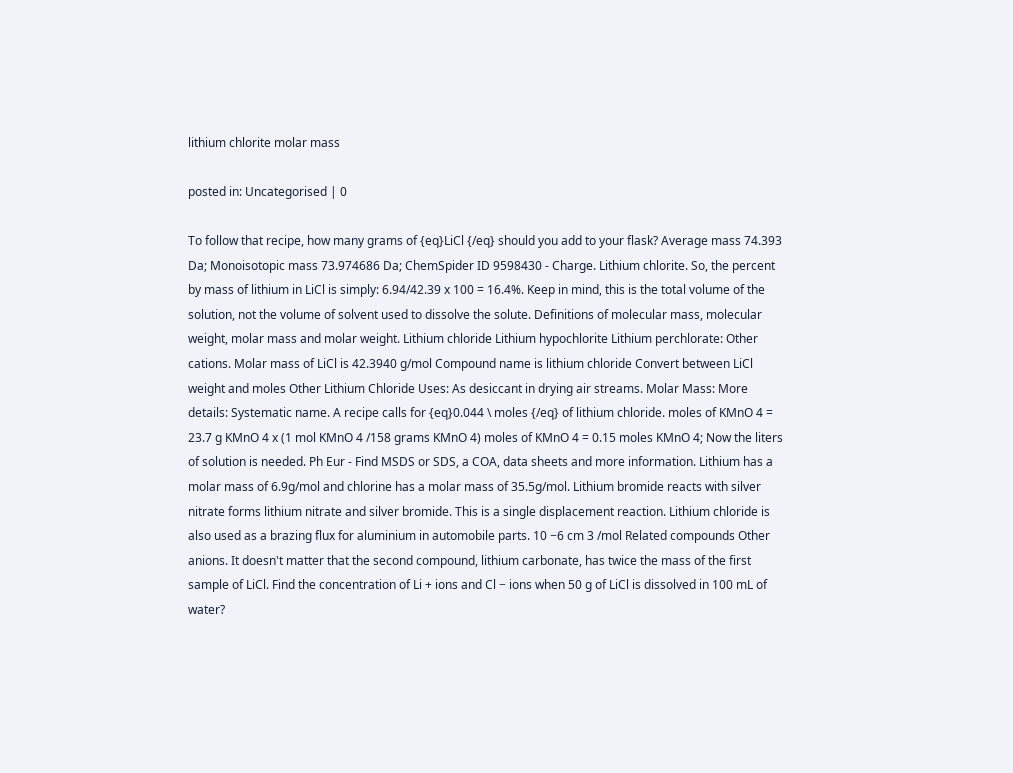lithium chlorite molar mass

posted in: Uncategorised | 0

To follow that recipe, how many grams of {eq}LiCl {/eq} should you add to your flask? Average mass 74.393 Da; Monoisotopic mass 73.974686 Da; ChemSpider ID 9598430 - Charge. Lithium chlorite. So, the percent by mass of lithium in LiCl is simply: 6.94/42.39 x 100 = 16.4%. Keep in mind, this is the total volume of the solution, not the volume of solvent used to dissolve the solute. Definitions of molecular mass, molecular weight, molar mass and molar weight. Lithium chloride Lithium hypochlorite Lithium perchlorate: Other cations. Molar mass of LiCl is 42.3940 g/mol Compound name is lithium chloride Convert between LiCl weight and moles Other Lithium Chloride Uses: As desiccant in drying air streams. Molar Mass: More details: Systematic name. A recipe calls for {eq}0.044 \ moles {/eq} of lithium chloride. moles of KMnO 4 = 23.7 g KMnO 4 x (1 mol KMnO 4 /158 grams KMnO 4) moles of KMnO 4 = 0.15 moles KMnO 4; Now the liters of solution is needed. Ph Eur - Find MSDS or SDS, a COA, data sheets and more information. Lithium has a molar mass of 6.9g/mol and chlorine has a molar mass of 35.5g/mol. Lithium bromide reacts with silver nitrate forms lithium nitrate and silver bromide. This is a single displacement reaction. Lithium chloride is also used as a brazing flux for aluminium in automobile parts. 10 −6 cm 3 /mol Related compounds Other anions. It doesn't matter that the second compound, lithium carbonate, has twice the mass of the first sample of LiCl. Find the concentration of Li + ions and Cl − ions when 50 g of LiCl is dissolved in 100 mL of water?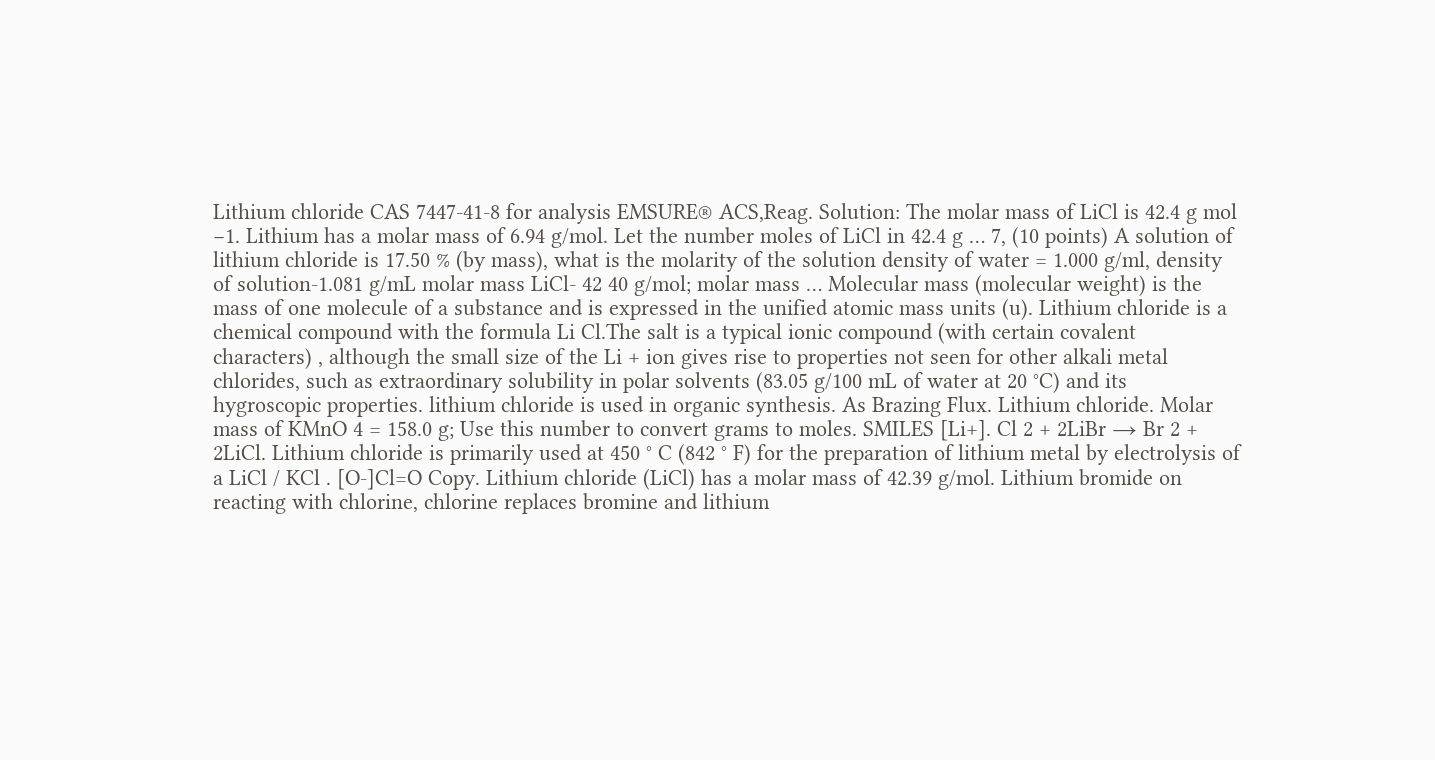Lithium chloride CAS 7447-41-8 for analysis EMSURE® ACS,Reag. Solution: The molar mass of LiCl is 42.4 g mol −1. Lithium has a molar mass of 6.94 g/mol. Let the number moles of LiCl in 42.4 g … 7, (10 points) A solution of lithium chloride is 17.50 % (by mass), what is the molarity of the solution density of water = 1.000 g/ml, density of solution-1.081 g/mL molar mass LiCl- 42 40 g/mol; molar mass … Molecular mass (molecular weight) is the mass of one molecule of a substance and is expressed in the unified atomic mass units (u). Lithium chloride is a chemical compound with the formula Li Cl.The salt is a typical ionic compound (with certain covalent characters) , although the small size of the Li + ion gives rise to properties not seen for other alkali metal chlorides, such as extraordinary solubility in polar solvents (83.05 g/100 mL of water at 20 °C) and its hygroscopic properties. lithium chloride is used in organic synthesis. As Brazing Flux. Lithium chloride. Molar mass of KMnO 4 = 158.0 g; Use this number to convert grams to moles. SMILES [Li+]. Cl 2 + 2LiBr → Br 2 + 2LiCl. Lithium chloride is primarily used at 450 ° C (842 ° F) for the preparation of lithium metal by electrolysis of a LiCl / KCl . [O-]Cl=O Copy. Lithium chloride (LiCl) has a molar mass of 42.39 g/mol. Lithium bromide on reacting with chlorine, chlorine replaces bromine and lithium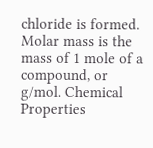chloride is formed. Molar mass is the mass of 1 mole of a compound, or g/mol. Chemical Properties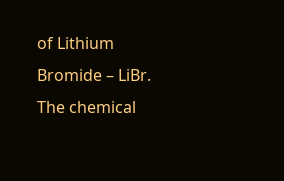of Lithium Bromide – LiBr. The chemical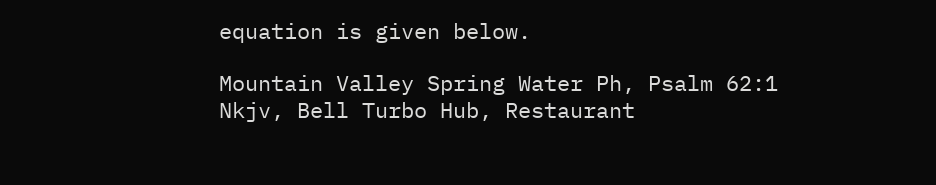equation is given below.

Mountain Valley Spring Water Ph, Psalm 62:1 Nkjv, Bell Turbo Hub, Restaurant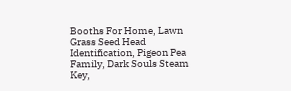Booths For Home, Lawn Grass Seed Head Identification, Pigeon Pea Family, Dark Souls Steam Key,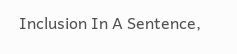Inclusion In A Sentence,